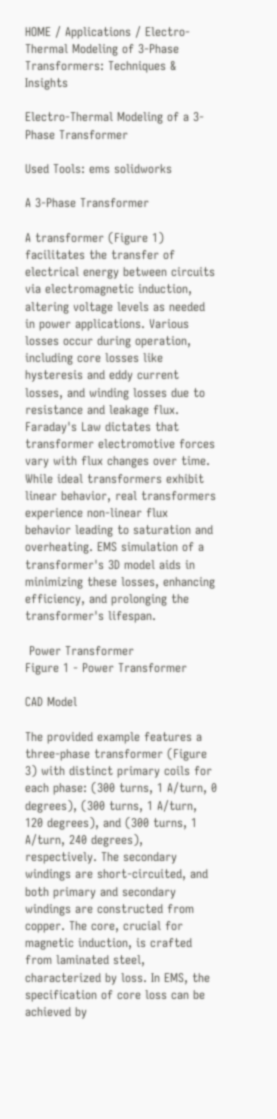HOME / Applications / Electro-Thermal Modeling of 3-Phase Transformers: Techniques & Insights

Electro-Thermal Modeling of a 3-Phase Transformer

Used Tools: ems solidworks

A 3-Phase Transformer

A transformer (Figure 1) facilitates the transfer of electrical energy between circuits via electromagnetic induction, altering voltage levels as needed in power applications. Various losses occur during operation, including core losses like hysteresis and eddy current losses, and winding losses due to resistance and leakage flux. Faraday's Law dictates that transformer electromotive forces vary with flux changes over time. While ideal transformers exhibit linear behavior, real transformers experience non-linear flux behavior leading to saturation and overheating. EMS simulation of a transformer's 3D model aids in minimizing these losses, enhancing efficiency, and prolonging the transformer's lifespan.

 Power Transformer
Figure 1 - Power Transformer

CAD Model

The provided example features a three-phase transformer (Figure 3) with distinct primary coils for each phase: (300 turns, 1 A/turn, 0 degrees), (300 turns, 1 A/turn, 120 degrees), and (300 turns, 1 A/turn, 240 degrees), respectively. The secondary windings are short-circuited, and both primary and secondary windings are constructed from copper. The core, crucial for magnetic induction, is crafted from laminated steel, characterized by loss. In EMS, the specification of core loss can be achieved by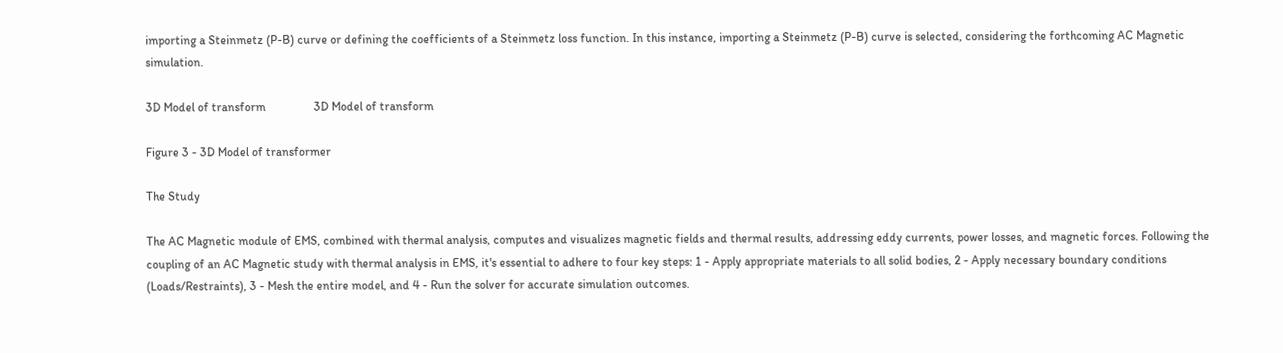importing a Steinmetz (P-B) curve or defining the coefficients of a Steinmetz loss function. In this instance, importing a Steinmetz (P-B) curve is selected, considering the forthcoming AC Magnetic simulation.

3D Model of transform                3D Model of transform

Figure 3 - 3D Model of transformer

The Study

The AC Magnetic module of EMS, combined with thermal analysis, computes and visualizes magnetic fields and thermal results, addressing eddy currents, power losses, and magnetic forces. Following the coupling of an AC Magnetic study with thermal analysis in EMS, it's essential to adhere to four key steps: 1 - Apply appropriate materials to all solid bodies, 2 - Apply necessary boundary conditions (Loads/Restraints), 3 - Mesh the entire model, and 4 - Run the solver for accurate simulation outcomes.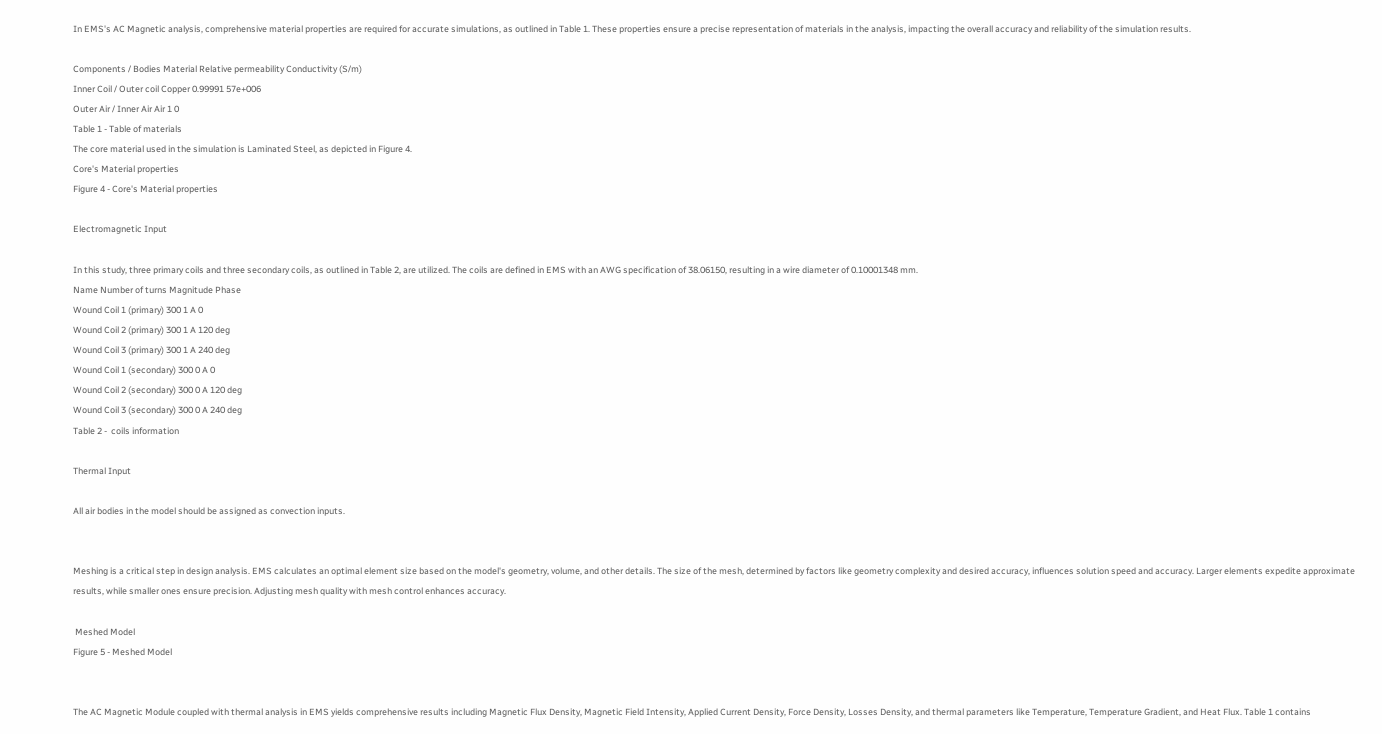In EMS's AC Magnetic analysis, comprehensive material properties are required for accurate simulations, as outlined in Table 1. These properties ensure a precise representation of materials in the analysis, impacting the overall accuracy and reliability of the simulation results.

Components / Bodies Material Relative permeability Conductivity (S/m)
Inner Coil / Outer coil Copper 0.99991 57e+006
Outer Air / Inner Air Air 1 0
Table 1 - Table of materials
The core material used in the simulation is Laminated Steel, as depicted in Figure 4.
Core's Material properties
Figure 4 - Core's Material properties

Electromagnetic Input

In this study, three primary coils and three secondary coils, as outlined in Table 2, are utilized. The coils are defined in EMS with an AWG specification of 38.06150, resulting in a wire diameter of 0.10001348 mm.
Name Number of turns Magnitude Phase
Wound Coil 1 (primary) 300 1 A 0
Wound Coil 2 (primary) 300 1 A 120 deg
Wound Coil 3 (primary) 300 1 A 240 deg
Wound Coil 1 (secondary) 300 0 A 0
Wound Coil 2 (secondary) 300 0 A 120 deg
Wound Coil 3 (secondary) 300 0 A 240 deg
Table 2 -  coils information

Thermal Input

All air bodies in the model should be assigned as convection inputs.


Meshing is a critical step in design analysis. EMS calculates an optimal element size based on the model's geometry, volume, and other details. The size of the mesh, determined by factors like geometry complexity and desired accuracy, influences solution speed and accuracy. Larger elements expedite approximate results, while smaller ones ensure precision. Adjusting mesh quality with mesh control enhances accuracy.

 Meshed Model
Figure 5 - Meshed Model


The AC Magnetic Module coupled with thermal analysis in EMS yields comprehensive results including Magnetic Flux Density, Magnetic Field Intensity, Applied Current Density, Force Density, Losses Density, and thermal parameters like Temperature, Temperature Gradient, and Heat Flux. Table 1 contains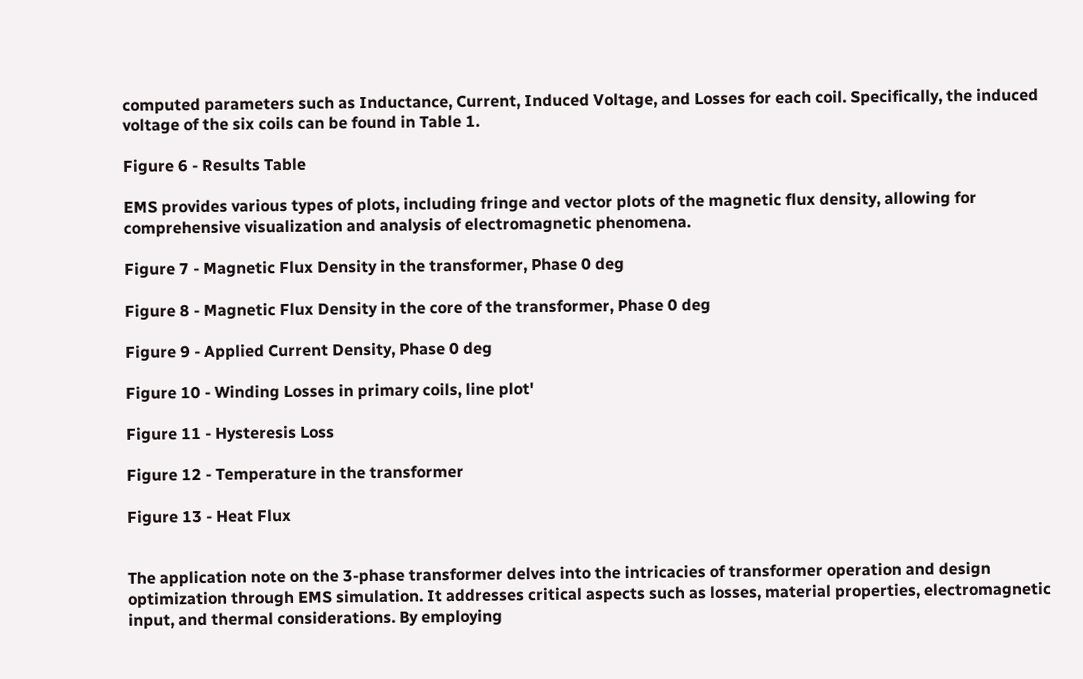computed parameters such as Inductance, Current, Induced Voltage, and Losses for each coil. Specifically, the induced voltage of the six coils can be found in Table 1.

Figure 6 - Results Table

EMS provides various types of plots, including fringe and vector plots of the magnetic flux density, allowing for comprehensive visualization and analysis of electromagnetic phenomena.

Figure 7 - Magnetic Flux Density in the transformer, Phase 0 deg

Figure 8 - Magnetic Flux Density in the core of the transformer, Phase 0 deg

Figure 9 - Applied Current Density, Phase 0 deg

Figure 10 - Winding Losses in primary coils, line plot'

Figure 11 - Hysteresis Loss

Figure 12 - Temperature in the transformer

Figure 13 - Heat Flux


The application note on the 3-phase transformer delves into the intricacies of transformer operation and design optimization through EMS simulation. It addresses critical aspects such as losses, material properties, electromagnetic input, and thermal considerations. By employing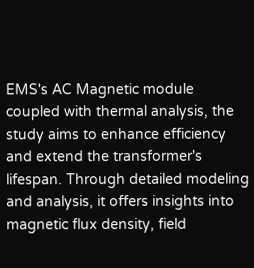EMS's AC Magnetic module coupled with thermal analysis, the study aims to enhance efficiency and extend the transformer's lifespan. Through detailed modeling and analysis, it offers insights into magnetic flux density, field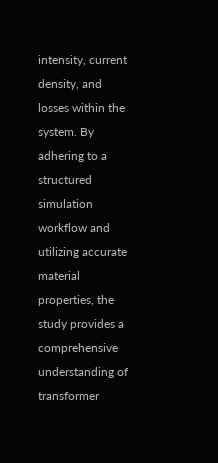intensity, current density, and losses within the system. By adhering to a structured simulation workflow and utilizing accurate material properties, the study provides a comprehensive understanding of transformer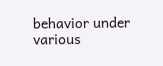behavior under various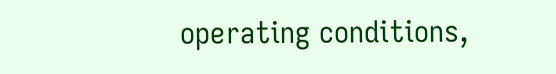operating conditions,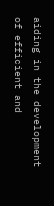aiding in the development of efficient and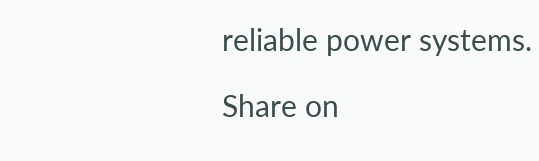reliable power systems.

Share on